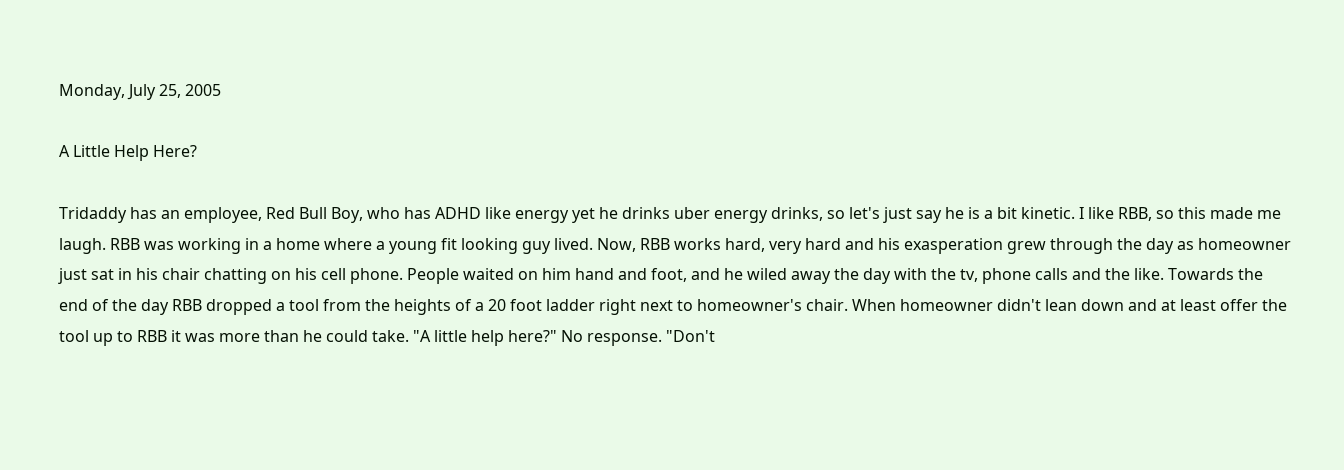Monday, July 25, 2005

A Little Help Here?

Tridaddy has an employee, Red Bull Boy, who has ADHD like energy yet he drinks uber energy drinks, so let's just say he is a bit kinetic. I like RBB, so this made me laugh. RBB was working in a home where a young fit looking guy lived. Now, RBB works hard, very hard and his exasperation grew through the day as homeowner just sat in his chair chatting on his cell phone. People waited on him hand and foot, and he wiled away the day with the tv, phone calls and the like. Towards the end of the day RBB dropped a tool from the heights of a 20 foot ladder right next to homeowner's chair. When homeowner didn't lean down and at least offer the tool up to RBB it was more than he could take. "A little help here?" No response. "Don't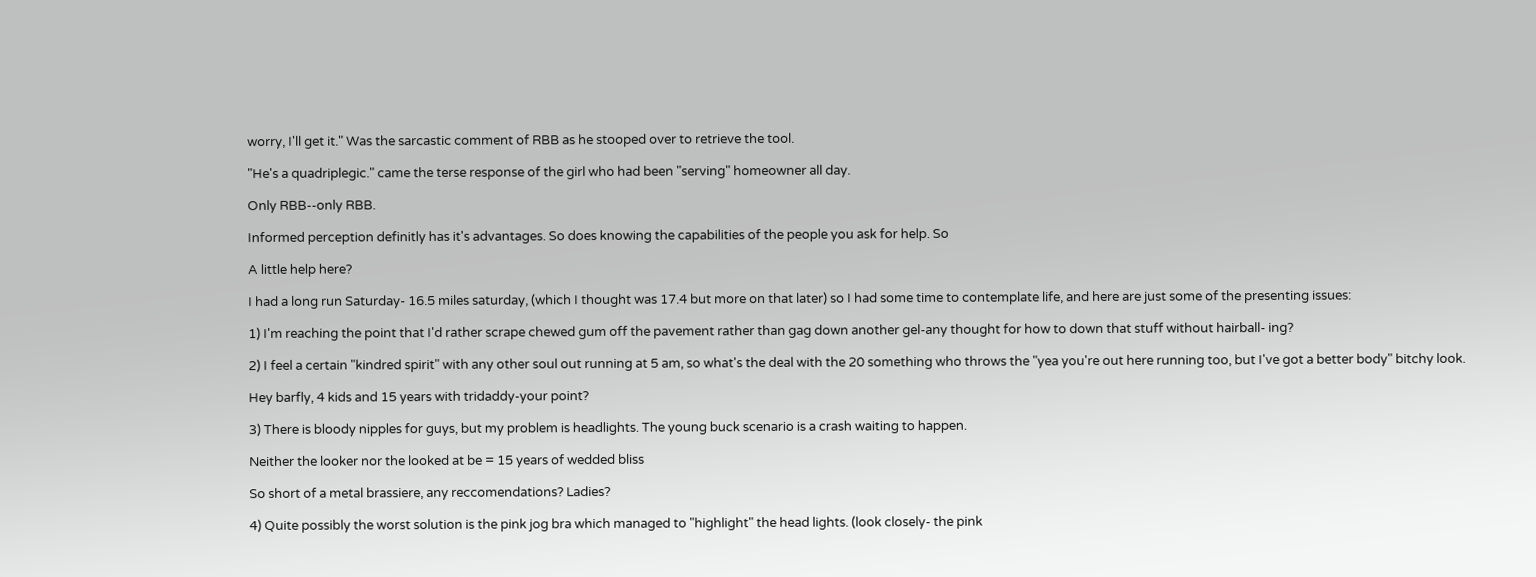worry, I'll get it." Was the sarcastic comment of RBB as he stooped over to retrieve the tool.

"He's a quadriplegic." came the terse response of the girl who had been "serving" homeowner all day.

Only RBB--only RBB.

Informed perception definitly has it's advantages. So does knowing the capabilities of the people you ask for help. So

A little help here?

I had a long run Saturday- 16.5 miles saturday, (which I thought was 17.4 but more on that later) so I had some time to contemplate life, and here are just some of the presenting issues:

1) I'm reaching the point that I'd rather scrape chewed gum off the pavement rather than gag down another gel-any thought for how to down that stuff without hairball- ing?

2) I feel a certain "kindred spirit" with any other soul out running at 5 am, so what's the deal with the 20 something who throws the "yea you're out here running too, but I've got a better body" bitchy look.

Hey barfly, 4 kids and 15 years with tridaddy-your point?

3) There is bloody nipples for guys, but my problem is headlights. The young buck scenario is a crash waiting to happen.

Neither the looker nor the looked at be = 15 years of wedded bliss

So short of a metal brassiere, any reccomendations? Ladies?

4) Quite possibly the worst solution is the pink jog bra which managed to "highlight" the head lights. (look closely- the pink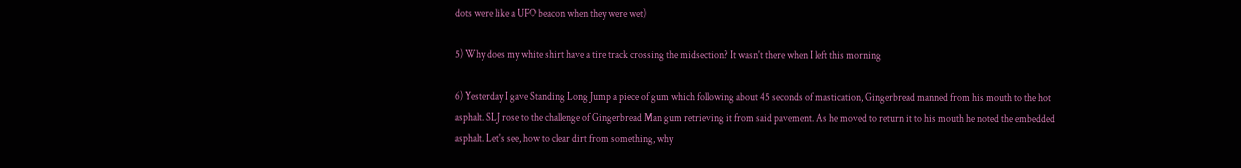dots were like a UFO beacon when they were wet)

5) Why does my white shirt have a tire track crossing the midsection? It wasn't there when I left this morning

6) Yesterday I gave Standing Long Jump a piece of gum which following about 45 seconds of mastication, Gingerbread manned from his mouth to the hot asphalt. SLJ rose to the challenge of Gingerbread Man gum retrieving it from said pavement. As he moved to return it to his mouth he noted the embedded asphalt. Let's see, how to clear dirt from something, why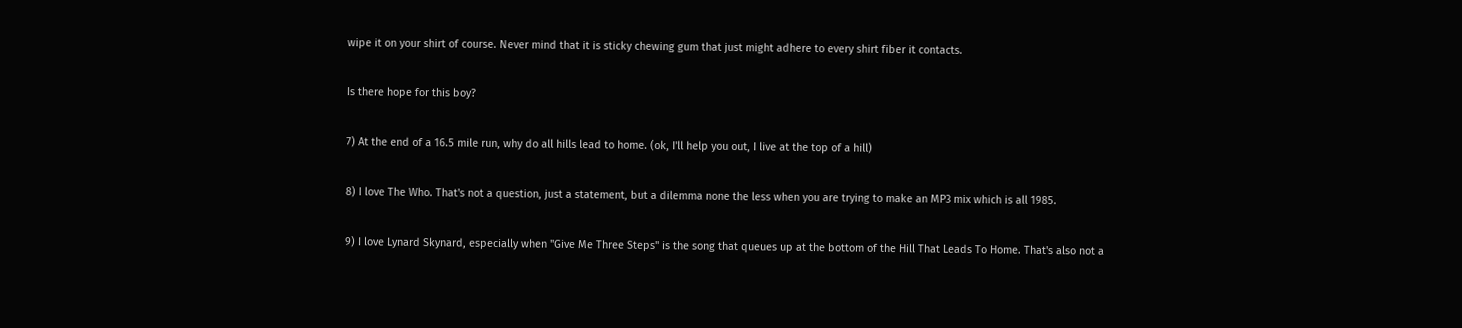wipe it on your shirt of course. Never mind that it is sticky chewing gum that just might adhere to every shirt fiber it contacts.

Is there hope for this boy?

7) At the end of a 16.5 mile run, why do all hills lead to home. (ok, I'll help you out, I live at the top of a hill)

8) I love The Who. That's not a question, just a statement, but a dilemma none the less when you are trying to make an MP3 mix which is all 1985.

9) I love Lynard Skynard, especially when "Give Me Three Steps" is the song that queues up at the bottom of the Hill That Leads To Home. That's also not a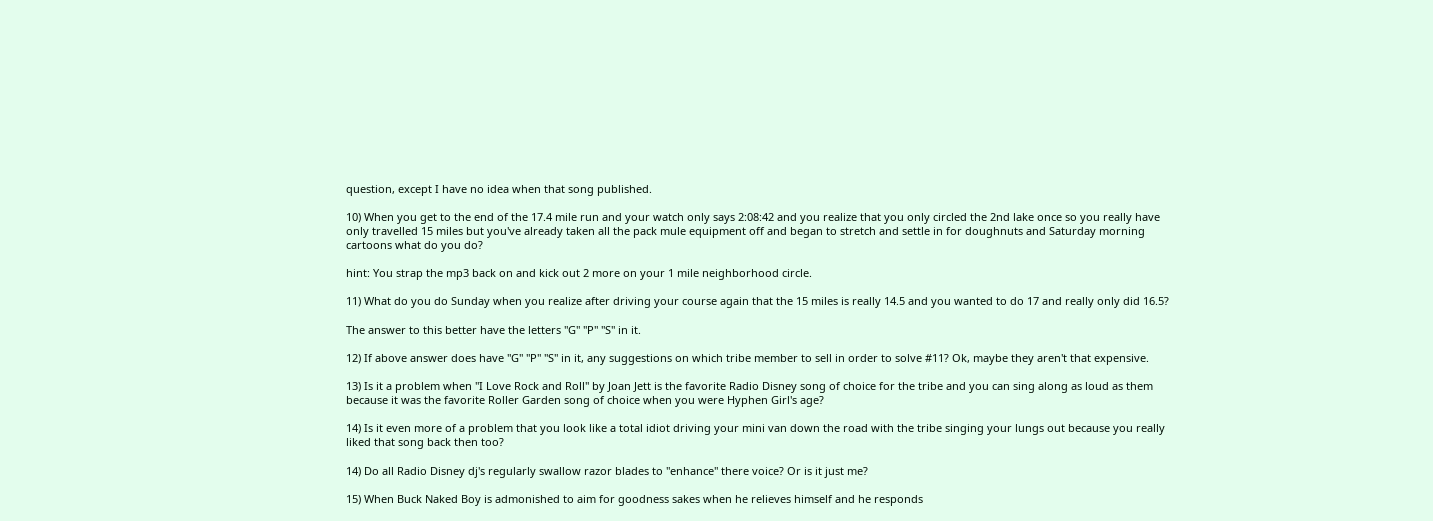question, except I have no idea when that song published.

10) When you get to the end of the 17.4 mile run and your watch only says 2:08:42 and you realize that you only circled the 2nd lake once so you really have only travelled 15 miles but you've already taken all the pack mule equipment off and began to stretch and settle in for doughnuts and Saturday morning cartoons what do you do?

hint: You strap the mp3 back on and kick out 2 more on your 1 mile neighborhood circle.

11) What do you do Sunday when you realize after driving your course again that the 15 miles is really 14.5 and you wanted to do 17 and really only did 16.5?

The answer to this better have the letters "G" "P" "S" in it.

12) If above answer does have "G" "P" "S" in it, any suggestions on which tribe member to sell in order to solve #11? Ok, maybe they aren't that expensive.

13) Is it a problem when "I Love Rock and Roll" by Joan Jett is the favorite Radio Disney song of choice for the tribe and you can sing along as loud as them because it was the favorite Roller Garden song of choice when you were Hyphen Girl's age?

14) Is it even more of a problem that you look like a total idiot driving your mini van down the road with the tribe singing your lungs out because you really liked that song back then too?

14) Do all Radio Disney dj's regularly swallow razor blades to "enhance" there voice? Or is it just me?

15) When Buck Naked Boy is admonished to aim for goodness sakes when he relieves himself and he responds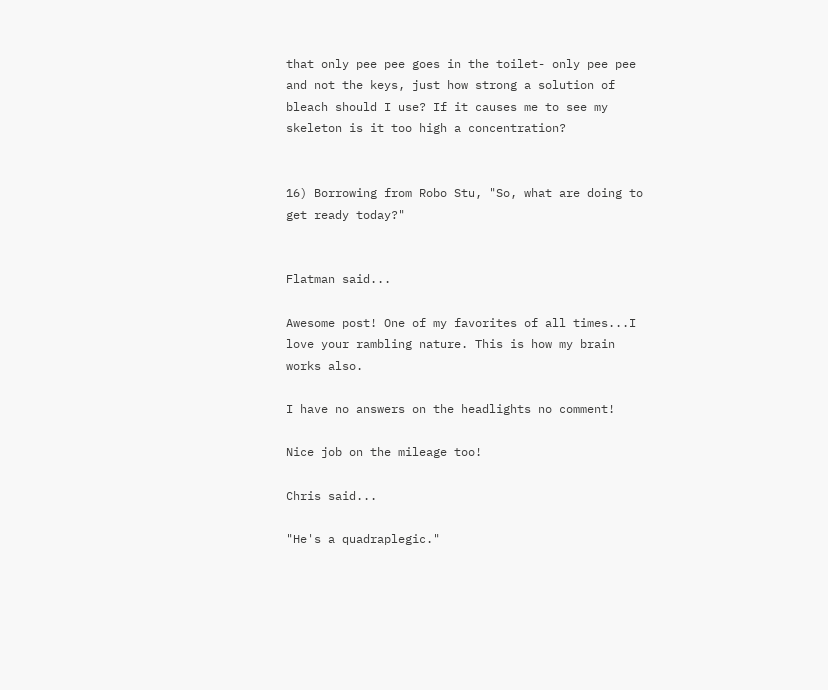that only pee pee goes in the toilet- only pee pee and not the keys, just how strong a solution of bleach should I use? If it causes me to see my skeleton is it too high a concentration?


16) Borrowing from Robo Stu, "So, what are doing to get ready today?"


Flatman said...

Awesome post! One of my favorites of all times...I love your rambling nature. This is how my brain works also.

I have no answers on the headlights no comment!

Nice job on the mileage too!

Chris said...

"He's a quadraplegic."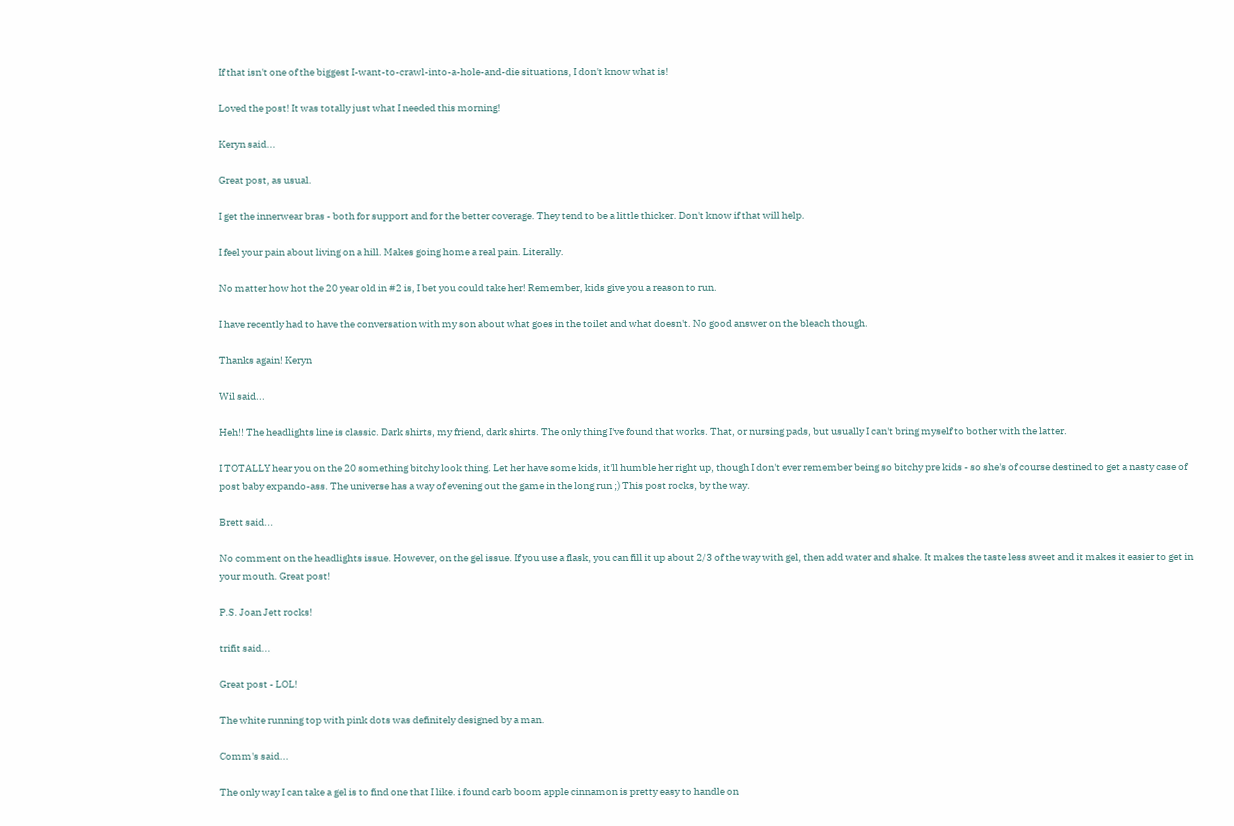If that isn't one of the biggest I-want-to-crawl-into-a-hole-and-die situations, I don't know what is!

Loved the post! It was totally just what I needed this morning!

Keryn said...

Great post, as usual.

I get the innerwear bras - both for support and for the better coverage. They tend to be a little thicker. Don't know if that will help.

I feel your pain about living on a hill. Makes going home a real pain. Literally.

No matter how hot the 20 year old in #2 is, I bet you could take her! Remember, kids give you a reason to run.

I have recently had to have the conversation with my son about what goes in the toilet and what doesn't. No good answer on the bleach though.

Thanks again! Keryn

Wil said...

Heh!! The headlights line is classic. Dark shirts, my friend, dark shirts. The only thing I've found that works. That, or nursing pads, but usually I can't bring myself to bother with the latter.

I TOTALLY hear you on the 20 something bitchy look thing. Let her have some kids, it'll humble her right up, though I don't ever remember being so bitchy pre kids - so she's of course destined to get a nasty case of post baby expando-ass. The universe has a way of evening out the game in the long run ;) This post rocks, by the way.

Brett said...

No comment on the headlights issue. However, on the gel issue. If you use a flask, you can fill it up about 2/3 of the way with gel, then add water and shake. It makes the taste less sweet and it makes it easier to get in your mouth. Great post!

P.S. Joan Jett rocks!

trifit said...

Great post - LOL!

The white running top with pink dots was definitely designed by a man.

Comm's said...

The only way I can take a gel is to find one that I like. i found carb boom apple cinnamon is pretty easy to handle on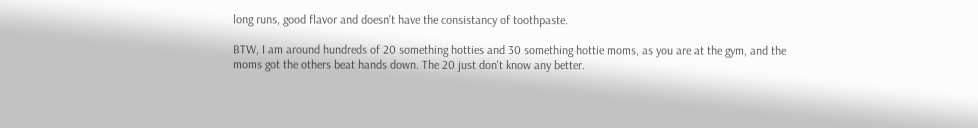long runs, good flavor and doesn't have the consistancy of toothpaste.

BTW, I am around hundreds of 20 something hotties and 30 something hottie moms, as you are at the gym, and the moms got the others beat hands down. The 20 just don't know any better.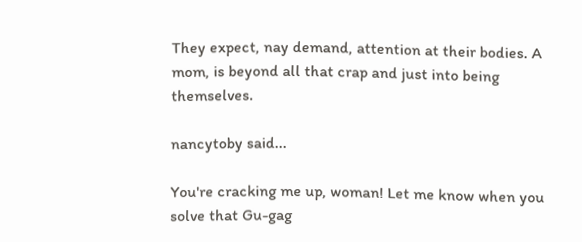They expect, nay demand, attention at their bodies. A mom, is beyond all that crap and just into being themselves.

nancytoby said...

You're cracking me up, woman! Let me know when you solve that Gu-gag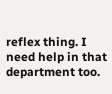reflex thing. I need help in that department too.